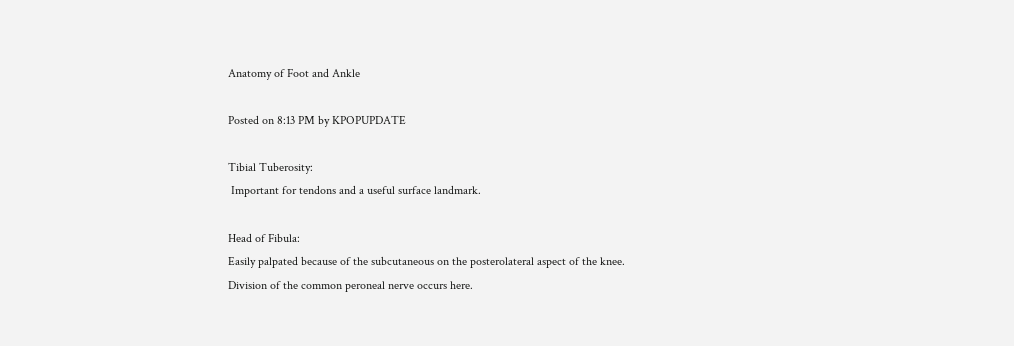Anatomy of Foot and Ankle

Posted on 8:13 PM by KPOPUPDATE

Tibial Tuberosity:
 Important for tendons and a useful surface landmark.

Head of Fibula:
Easily palpated because of the subcutaneous on the posterolateral aspect of the knee.
Division of the common peroneal nerve occurs here.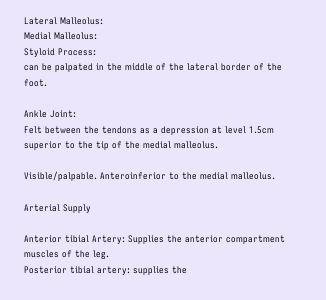Lateral Malleolus:
Medial Malleolus:
Styloid Process:
can be palpated in the middle of the lateral border of the foot.

Ankle Joint:
Felt between the tendons as a depression at level 1.5cm superior to the tip of the medial malleolus.

Visible/palpable. Anteroinferior to the medial malleolus.

Arterial Supply

Anterior tibial Artery: Supplies the anterior compartment muscles of the leg.
Posterior tibial artery: supplies the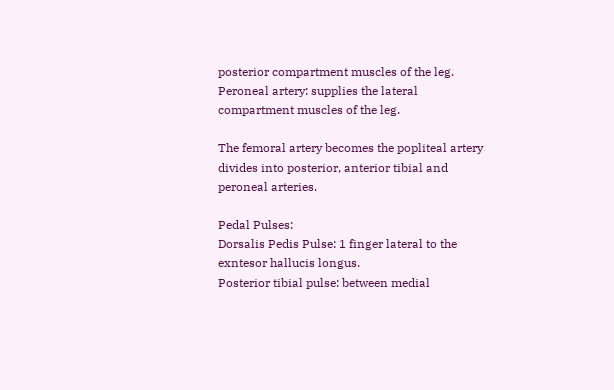posterior compartment muscles of the leg.
Peroneal artery: supplies the lateral compartment muscles of the leg.

The femoral artery becomes the popliteal artery divides into posterior, anterior tibial and peroneal arteries.

Pedal Pulses:
Dorsalis Pedis Pulse: 1 finger lateral to the exntesor hallucis longus.
Posterior tibial pulse: between medial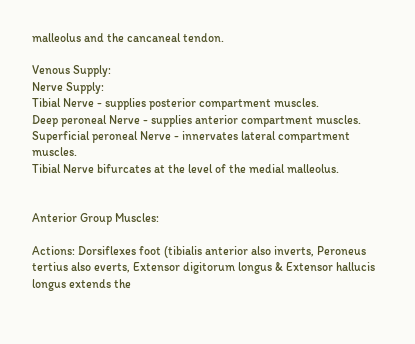malleolus and the cancaneal tendon.

Venous Supply:
Nerve Supply:
Tibial Nerve - supplies posterior compartment muscles.
Deep peroneal Nerve - supplies anterior compartment muscles.
Superficial peroneal Nerve - innervates lateral compartment muscles.
Tibial Nerve bifurcates at the level of the medial malleolus.


Anterior Group Muscles:

Actions: Dorsiflexes foot (tibialis anterior also inverts, Peroneus tertius also everts, Extensor digitorum longus & Extensor hallucis longus extends the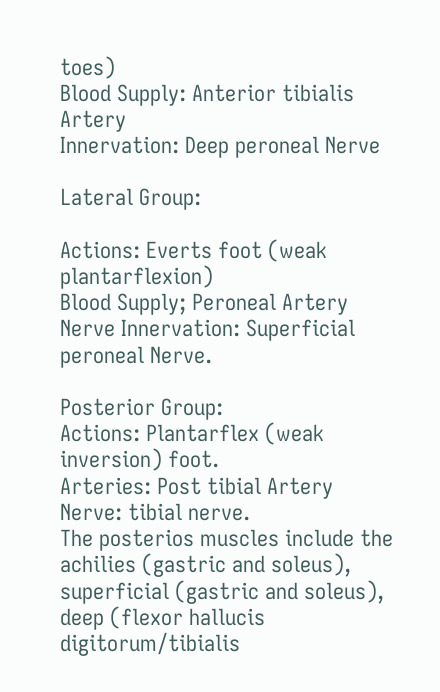toes)
Blood Supply: Anterior tibialis Artery
Innervation: Deep peroneal Nerve

Lateral Group:

Actions: Everts foot (weak plantarflexion)
Blood Supply; Peroneal Artery
Nerve Innervation: Superficial peroneal Nerve.

Posterior Group:
Actions: Plantarflex (weak inversion) foot.
Arteries: Post tibial Artery
Nerve: tibial nerve.
The posterios muscles include the achilies (gastric and soleus), superficial (gastric and soleus), deep (flexor hallucis digitorum/tibialis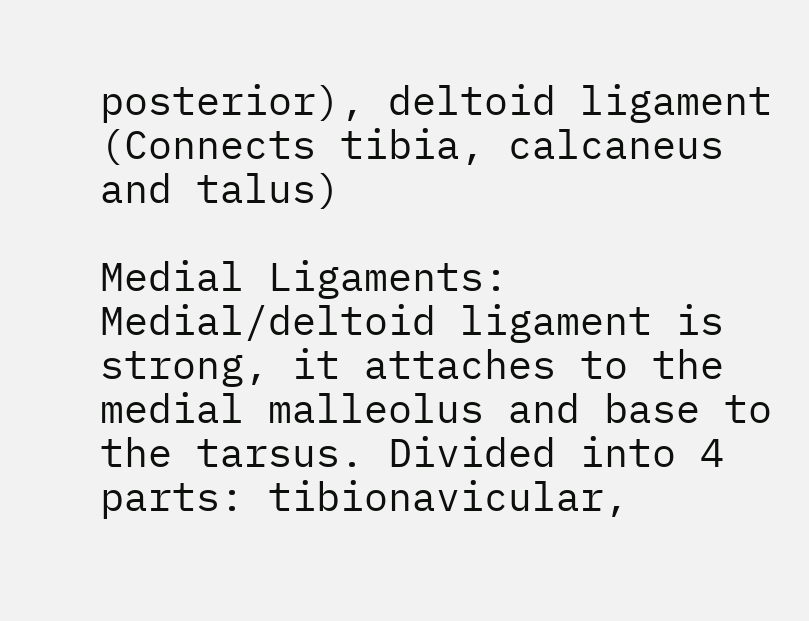posterior), deltoid ligament (Connects tibia, calcaneus and talus)

Medial Ligaments:
Medial/deltoid ligament is strong, it attaches to the medial malleolus and base to the tarsus. Divided into 4 parts: tibionavicular,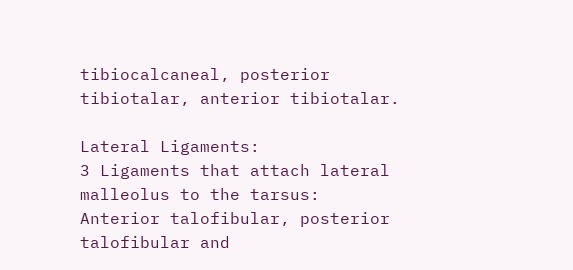tibiocalcaneal, posterior tibiotalar, anterior tibiotalar.

Lateral Ligaments:
3 Ligaments that attach lateral malleolus to the tarsus:
Anterior talofibular, posterior talofibular and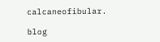calcaneofibular.

blog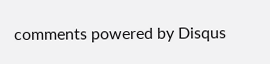comments powered by Disqus